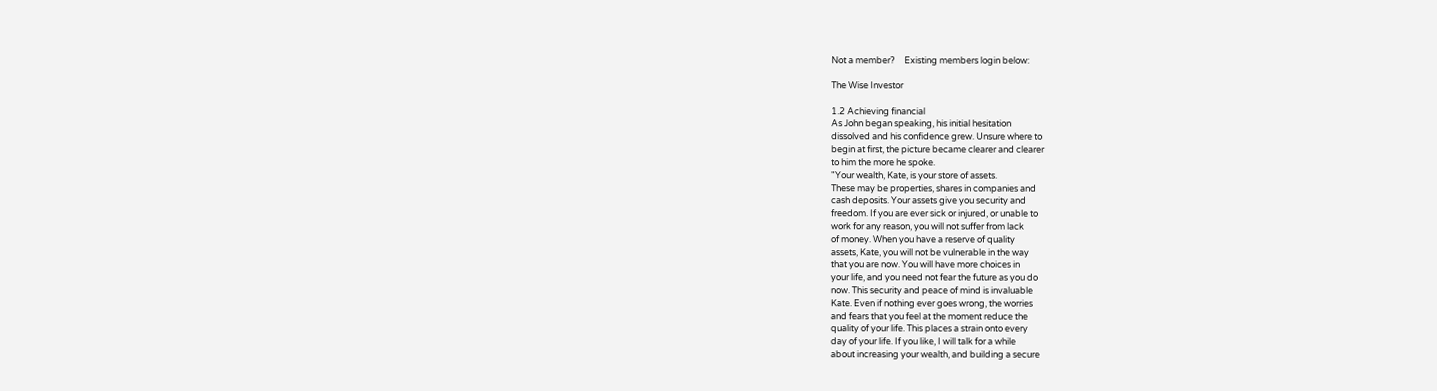Not a member?     Existing members login below:

The Wise Investor

1.2 Achieving financial
As John began speaking, his initial hesitation
dissolved and his confidence grew. Unsure where to
begin at first, the picture became clearer and clearer
to him the more he spoke.
"Your wealth, Kate, is your store of assets.
These may be properties, shares in companies and
cash deposits. Your assets give you security and
freedom. If you are ever sick or injured, or unable to
work for any reason, you will not suffer from lack
of money. When you have a reserve of quality
assets, Kate, you will not be vulnerable in the way
that you are now. You will have more choices in
your life, and you need not fear the future as you do
now. This security and peace of mind is invaluable
Kate. Even if nothing ever goes wrong, the worries
and fears that you feel at the moment reduce the
quality of your life. This places a strain onto every
day of your life. If you like, I will talk for a while
about increasing your wealth, and building a secure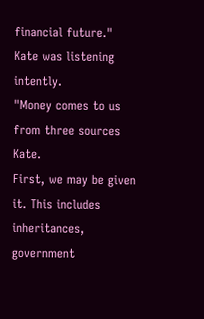financial future."
Kate was listening intently.
"Money comes to us from three sources Kate.
First, we may be given it. This includes inheritances,
government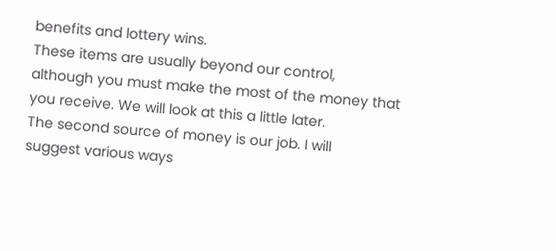benefits and lottery wins.
These items are usually beyond our control,
although you must make the most of the money that
you receive. We will look at this a little later.
The second source of money is our job. I will
suggest various ways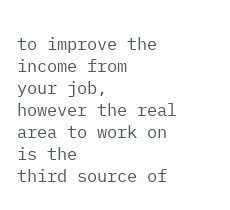to improve the income from
your job, however the real area to work on is the
third source of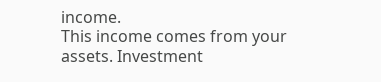income.
This income comes from your assets. Investment